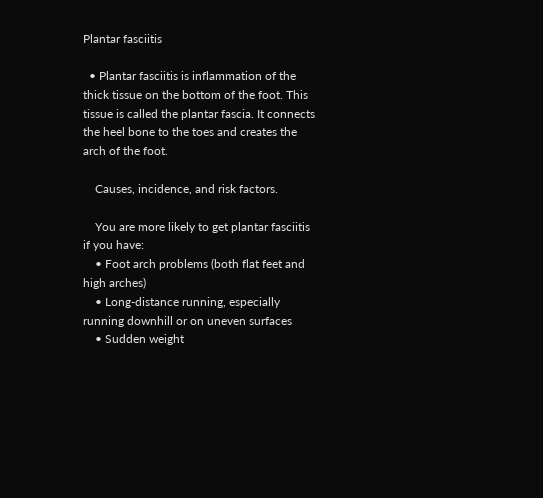Plantar fasciitis

  • Plantar fasciitis is inflammation of the thick tissue on the bottom of the foot. This tissue is called the plantar fascia. It connects the heel bone to the toes and creates the arch of the foot.

    Causes, incidence, and risk factors.

    You are more likely to get plantar fasciitis if you have:
    • Foot arch problems (both flat feet and high arches)
    • Long-distance running, especially running downhill or on uneven surfaces
    • Sudden weight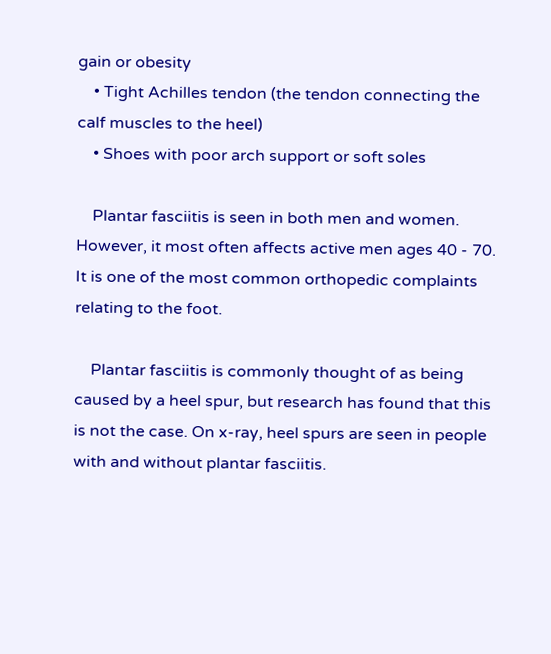gain or obesity
    • Tight Achilles tendon (the tendon connecting the calf muscles to the heel)
    • Shoes with poor arch support or soft soles

    Plantar fasciitis is seen in both men and women. However, it most often affects active men ages 40 - 70. It is one of the most common orthopedic complaints relating to the foot.

    Plantar fasciitis is commonly thought of as being caused by a heel spur, but research has found that this is not the case. On x-ray, heel spurs are seen in people with and without plantar fasciitis.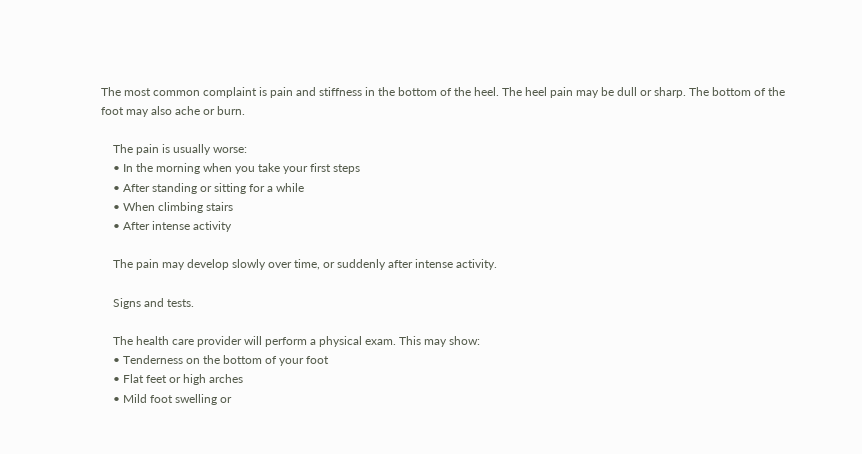The most common complaint is pain and stiffness in the bottom of the heel. The heel pain may be dull or sharp. The bottom of the foot may also ache or burn.

    The pain is usually worse:
    • In the morning when you take your first steps
    • After standing or sitting for a while
    • When climbing stairs
    • After intense activity

    The pain may develop slowly over time, or suddenly after intense activity.

    Signs and tests.

    The health care provider will perform a physical exam. This may show:
    • Tenderness on the bottom of your foot
    • Flat feet or high arches
    • Mild foot swelling or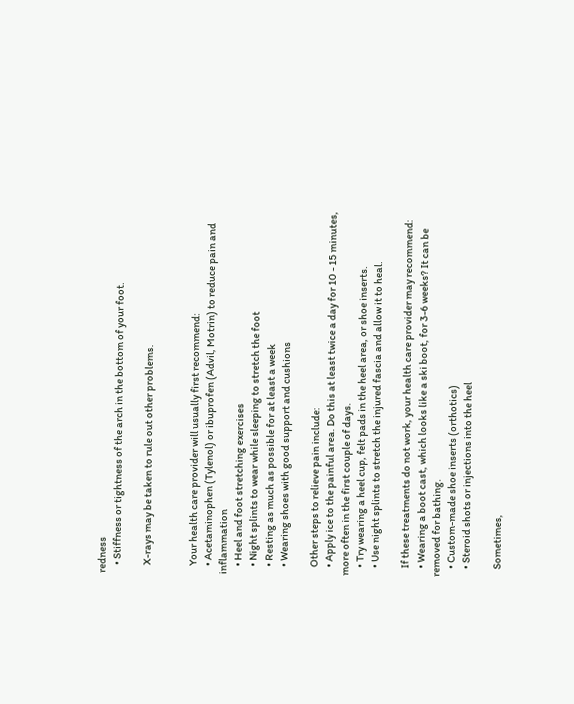redness
    • Stiffness or tightness of the arch in the bottom of your foot.

    X-rays may be taken to rule out other problems.


    Your health care provider will usually first recommend:
    • Acetaminophen (Tylenol) or ibuprofen (Advil, Motrin) to reduce pain and inflammation
    • Heel and foot stretching exercises
    • Night splints to wear while sleeping to stretch the foot
    • Resting as much as possible for at least a week
    • Wearing shoes with good support and cushions

    Other steps to relieve pain include:
    • Apply ice to the painful area. Do this at least twice a day for 10 - 15 minutes, more often in the first couple of days.
    • Try wearing a heel cup, felt pads in the heel area, or shoe inserts.
    • Use night splints to stretch the injured fascia and allow it to heal.

    If these treatments do not work, your health care provider may recommend:
    • Wearing a boot cast, which looks like a ski boot, for 3-6 weeks? It can be removed for bathing.
    • Custom-made shoe inserts (orthotics)
    • Steroid shots or injections into the heel

    Sometimes,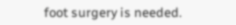foot surgery is needed.